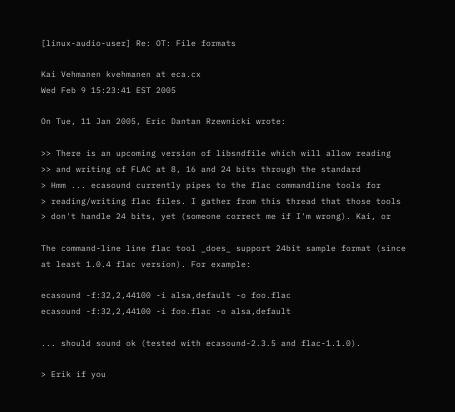[linux-audio-user] Re: OT: File formats

Kai Vehmanen kvehmanen at eca.cx
Wed Feb 9 15:23:41 EST 2005

On Tue, 11 Jan 2005, Eric Dantan Rzewnicki wrote:

>> There is an upcoming version of libsndfile which will allow reading
>> and writing of FLAC at 8, 16 and 24 bits through the standard
> Hmm ... ecasound currently pipes to the flac commandline tools for
> reading/writing flac files. I gather from this thread that those tools
> don't handle 24 bits, yet (someone correct me if I'm wrong). Kai, or

The command-line line flac tool _does_ support 24bit sample format (since
at least 1.0.4 flac version). For example:

ecasound -f:32,2,44100 -i alsa,default -o foo.flac
ecasound -f:32,2,44100 -i foo.flac -o alsa,default

... should sound ok (tested with ecasound-2.3.5 and flac-1.1.0).

> Erik if you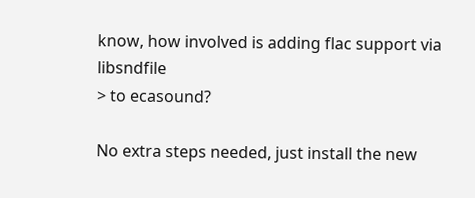know, how involved is adding flac support via libsndfile
> to ecasound?

No extra steps needed, just install the new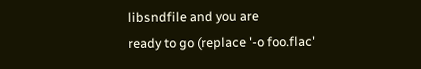libsndfile and you are
ready to go (replace '-o foo.flac'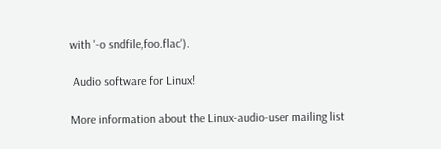with '-o sndfile,foo.flac').

 Audio software for Linux!

More information about the Linux-audio-user mailing list